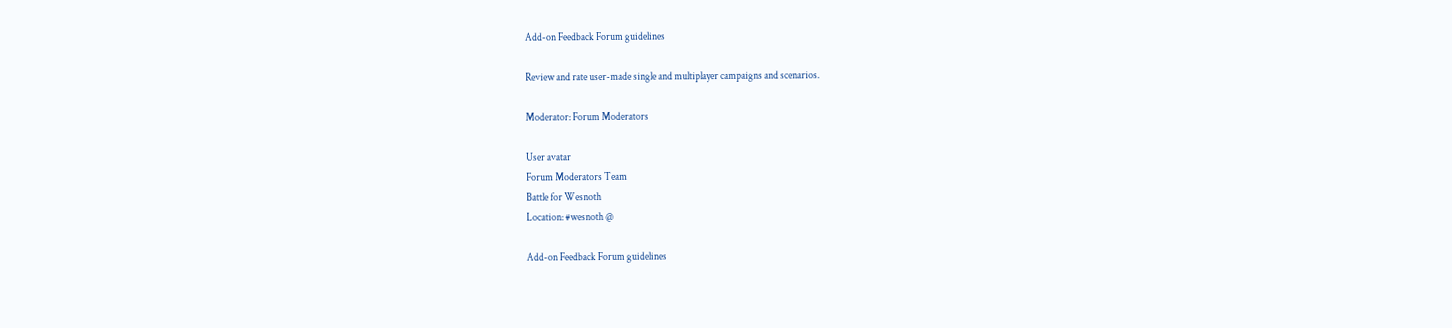Add-on Feedback Forum guidelines

Review and rate user-made single and multiplayer campaigns and scenarios.

Moderator: Forum Moderators

User avatar
Forum Moderators Team
Battle for Wesnoth
Location: #wesnoth @

Add-on Feedback Forum guidelines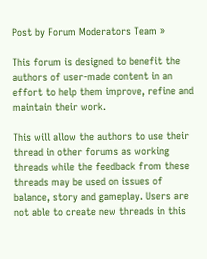Post by Forum Moderators Team »

This forum is designed to benefit the authors of user-made content in an effort to help them improve, refine and maintain their work.

This will allow the authors to use their thread in other forums as working threads while the feedback from these threads may be used on issues of balance, story and gameplay. Users are not able to create new threads in this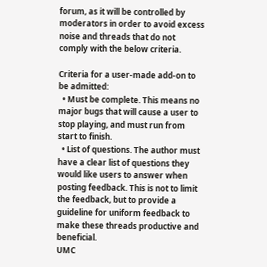forum, as it will be controlled by moderators in order to avoid excess noise and threads that do not comply with the below criteria.

Criteria for a user-made add-on to be admitted:
  • Must be complete. This means no major bugs that will cause a user to stop playing, and must run from start to finish.
  • List of questions. The author must have a clear list of questions they would like users to answer when posting feedback. This is not to limit the feedback, but to provide a guideline for uniform feedback to make these threads productive and beneficial.
UMC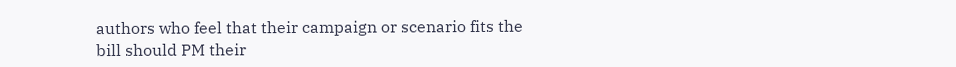authors who feel that their campaign or scenario fits the bill should PM their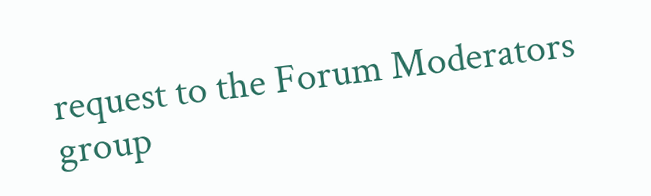request to the Forum Moderators group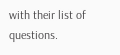with their list of questions.